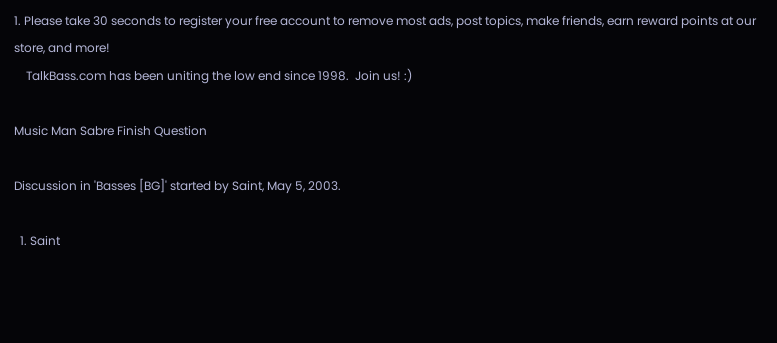1. Please take 30 seconds to register your free account to remove most ads, post topics, make friends, earn reward points at our store, and more!
    TalkBass.com has been uniting the low end since 1998.  Join us! :)

Music Man Sabre Finish Question

Discussion in 'Basses [BG]' started by Saint, May 5, 2003.

  1. Saint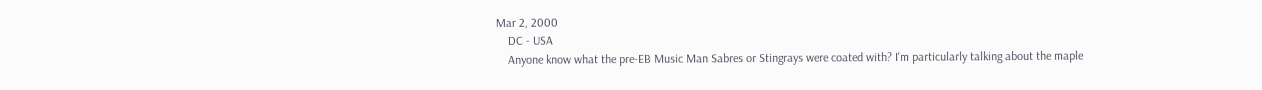Mar 2, 2000
    DC - USA
    Anyone know what the pre-EB Music Man Sabres or Stingrays were coated with? I'm particularly talking about the maple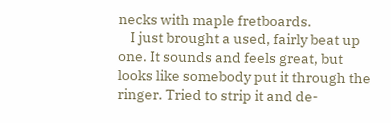necks with maple fretboards.
    I just brought a used, fairly beat up one. It sounds and feels great, but looks like somebody put it through the ringer. Tried to strip it and de-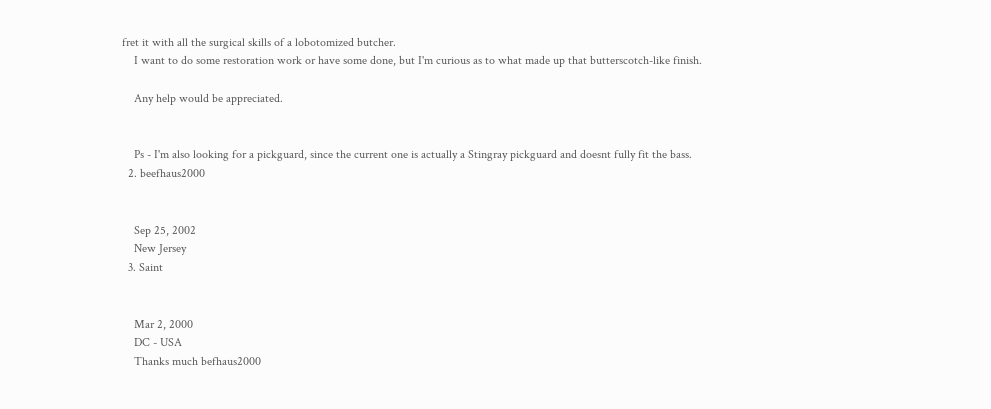fret it with all the surgical skills of a lobotomized butcher.
    I want to do some restoration work or have some done, but I'm curious as to what made up that butterscotch-like finish.

    Any help would be appreciated.


    Ps - I'm also looking for a pickguard, since the current one is actually a Stingray pickguard and doesnt fully fit the bass.
  2. beefhaus2000


    Sep 25, 2002
    New Jersey
  3. Saint


    Mar 2, 2000
    DC - USA
    Thanks much befhaus2000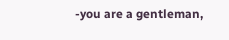-you are a gentleman,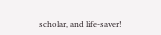scholar, and life-saver!